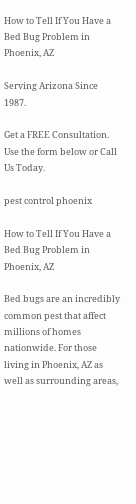How to Tell If You Have a Bed Bug Problem in Phoenix, AZ

Serving Arizona Since 1987.

Get a FREE Consultation. Use the form below or Call Us Today.

pest control phoenix

How to Tell If You Have a Bed Bug Problem in Phoenix, AZ

Bed bugs are an incredibly common pest that affect millions of homes nationwide. For those living in Phoenix, AZ as well as surrounding areas,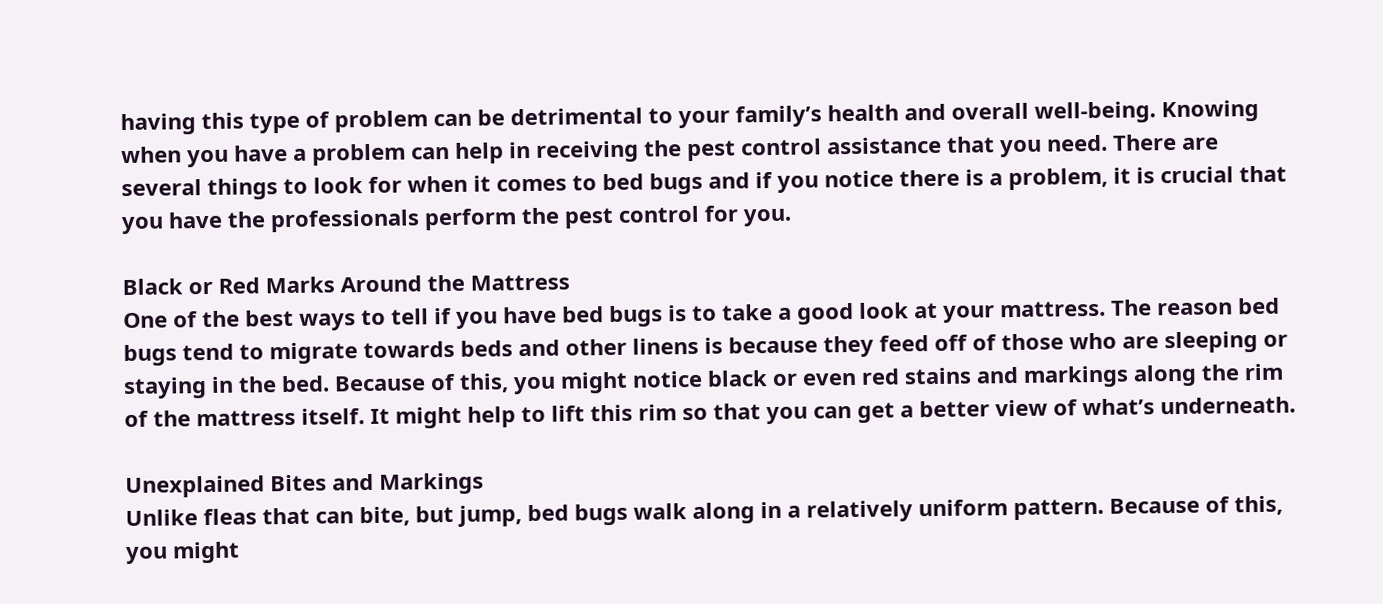having this type of problem can be detrimental to your family’s health and overall well-being. Knowing when you have a problem can help in receiving the pest control assistance that you need. There are several things to look for when it comes to bed bugs and if you notice there is a problem, it is crucial that you have the professionals perform the pest control for you.

Black or Red Marks Around the Mattress
One of the best ways to tell if you have bed bugs is to take a good look at your mattress. The reason bed bugs tend to migrate towards beds and other linens is because they feed off of those who are sleeping or staying in the bed. Because of this, you might notice black or even red stains and markings along the rim of the mattress itself. It might help to lift this rim so that you can get a better view of what’s underneath.

Unexplained Bites and Markings
Unlike fleas that can bite, but jump, bed bugs walk along in a relatively uniform pattern. Because of this, you might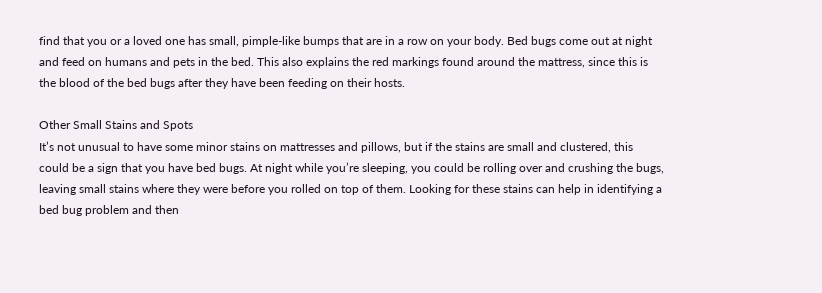find that you or a loved one has small, pimple-like bumps that are in a row on your body. Bed bugs come out at night and feed on humans and pets in the bed. This also explains the red markings found around the mattress, since this is the blood of the bed bugs after they have been feeding on their hosts.

Other Small Stains and Spots
It’s not unusual to have some minor stains on mattresses and pillows, but if the stains are small and clustered, this could be a sign that you have bed bugs. At night while you’re sleeping, you could be rolling over and crushing the bugs, leaving small stains where they were before you rolled on top of them. Looking for these stains can help in identifying a bed bug problem and then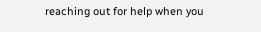reaching out for help when you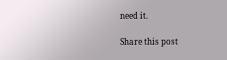need it.

Share this post